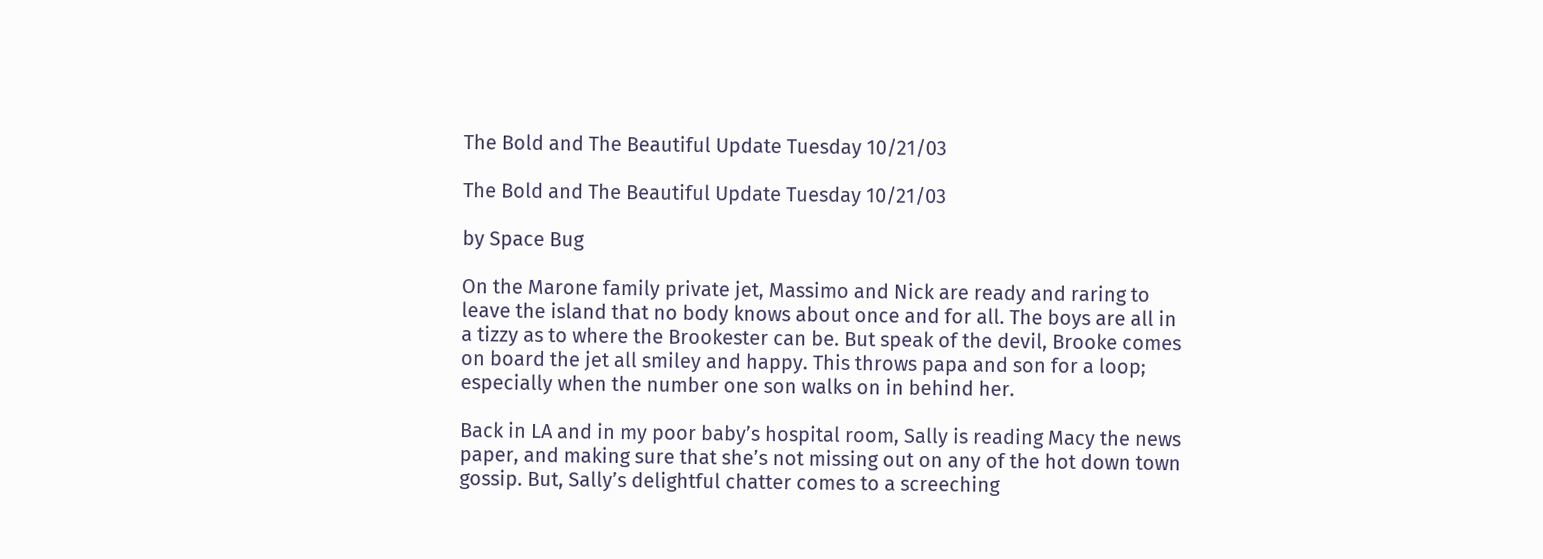The Bold and The Beautiful Update Tuesday 10/21/03

The Bold and The Beautiful Update Tuesday 10/21/03

by Space Bug

On the Marone family private jet, Massimo and Nick are ready and raring to leave the island that no body knows about once and for all. The boys are all in a tizzy as to where the Brookester can be. But speak of the devil, Brooke comes on board the jet all smiley and happy. This throws papa and son for a loop; especially when the number one son walks on in behind her.

Back in LA and in my poor baby’s hospital room, Sally is reading Macy the news paper, and making sure that she’s not missing out on any of the hot down town gossip. But, Sally’s delightful chatter comes to a screeching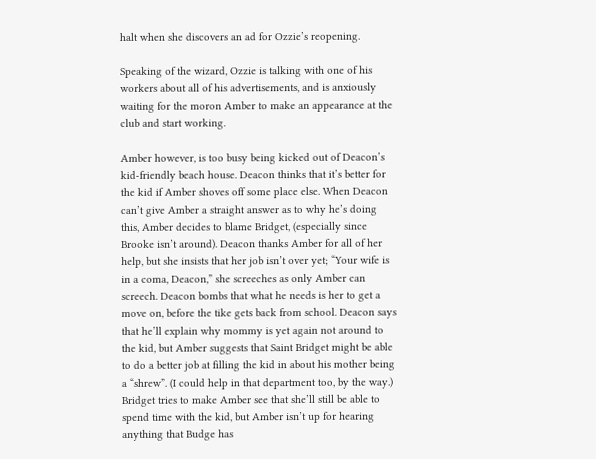halt when she discovers an ad for Ozzie’s reopening.

Speaking of the wizard, Ozzie is talking with one of his workers about all of his advertisements, and is anxiously waiting for the moron Amber to make an appearance at the club and start working.

Amber however, is too busy being kicked out of Deacon’s kid-friendly beach house. Deacon thinks that it’s better for the kid if Amber shoves off some place else. When Deacon can’t give Amber a straight answer as to why he’s doing this, Amber decides to blame Bridget, (especially since Brooke isn’t around). Deacon thanks Amber for all of her help, but she insists that her job isn’t over yet; “Your wife is in a coma, Deacon,” she screeches as only Amber can screech. Deacon bombs that what he needs is her to get a move on, before the tike gets back from school. Deacon says that he’ll explain why mommy is yet again not around to the kid, but Amber suggests that Saint Bridget might be able to do a better job at filling the kid in about his mother being a “shrew”. (I could help in that department too, by the way.) Bridget tries to make Amber see that she’ll still be able to spend time with the kid, but Amber isn’t up for hearing anything that Budge has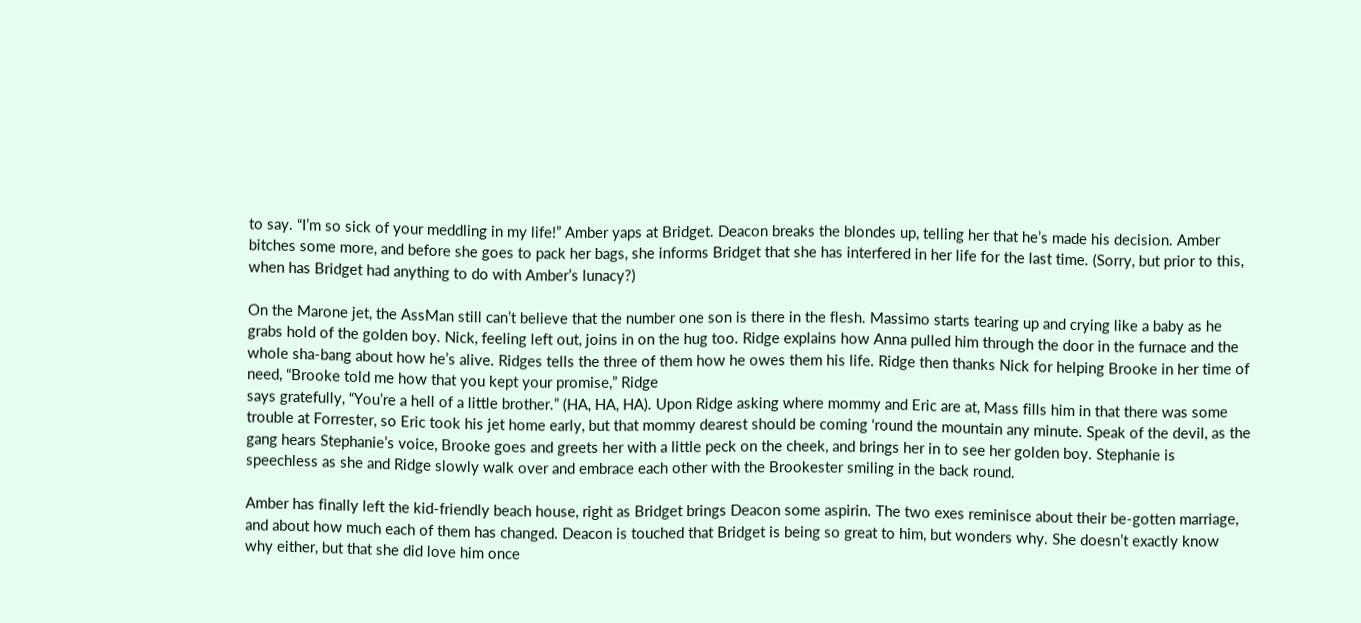to say. “I’m so sick of your meddling in my life!” Amber yaps at Bridget. Deacon breaks the blondes up, telling her that he’s made his decision. Amber bitches some more, and before she goes to pack her bags, she informs Bridget that she has interfered in her life for the last time. (Sorry, but prior to this, when has Bridget had anything to do with Amber’s lunacy?)

On the Marone jet, the AssMan still can’t believe that the number one son is there in the flesh. Massimo starts tearing up and crying like a baby as he grabs hold of the golden boy. Nick, feeling left out, joins in on the hug too. Ridge explains how Anna pulled him through the door in the furnace and the whole sha-bang about how he’s alive. Ridges tells the three of them how he owes them his life. Ridge then thanks Nick for helping Brooke in her time of need, “Brooke told me how that you kept your promise,” Ridge
says gratefully, “You’re a hell of a little brother.” (HA, HA, HA). Upon Ridge asking where mommy and Eric are at, Mass fills him in that there was some trouble at Forrester, so Eric took his jet home early, but that mommy dearest should be coming ‘round the mountain any minute. Speak of the devil, as the gang hears Stephanie’s voice, Brooke goes and greets her with a little peck on the cheek, and brings her in to see her golden boy. Stephanie is speechless as she and Ridge slowly walk over and embrace each other with the Brookester smiling in the back round.

Amber has finally left the kid-friendly beach house, right as Bridget brings Deacon some aspirin. The two exes reminisce about their be-gotten marriage, and about how much each of them has changed. Deacon is touched that Bridget is being so great to him, but wonders why. She doesn’t exactly know why either, but that she did love him once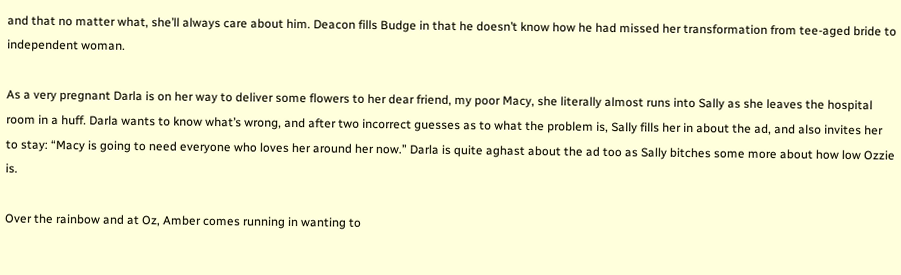and that no matter what, she’ll always care about him. Deacon fills Budge in that he doesn’t know how he had missed her transformation from tee-aged bride to independent woman.

As a very pregnant Darla is on her way to deliver some flowers to her dear friend, my poor Macy, she literally almost runs into Sally as she leaves the hospital room in a huff. Darla wants to know what’s wrong, and after two incorrect guesses as to what the problem is, Sally fills her in about the ad, and also invites her to stay: “Macy is going to need everyone who loves her around her now.” Darla is quite aghast about the ad too as Sally bitches some more about how low Ozzie is.

Over the rainbow and at Oz, Amber comes running in wanting to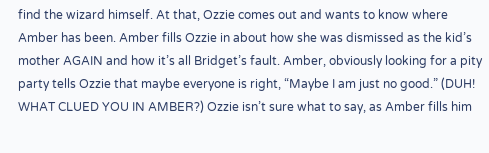find the wizard himself. At that, Ozzie comes out and wants to know where Amber has been. Amber fills Ozzie in about how she was dismissed as the kid’s mother AGAIN and how it’s all Bridget’s fault. Amber, obviously looking for a pity party tells Ozzie that maybe everyone is right, “Maybe I am just no good.” (DUH! WHAT CLUED YOU IN AMBER?) Ozzie isn’t sure what to say, as Amber fills him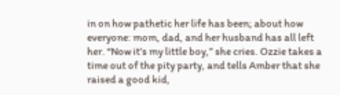in on how pathetic her life has been; about how everyone: mom, dad, and her husband has all left her. “Now it’s my little boy,” she cries. Ozzie takes a time out of the pity party, and tells Amber that she raised a good kid,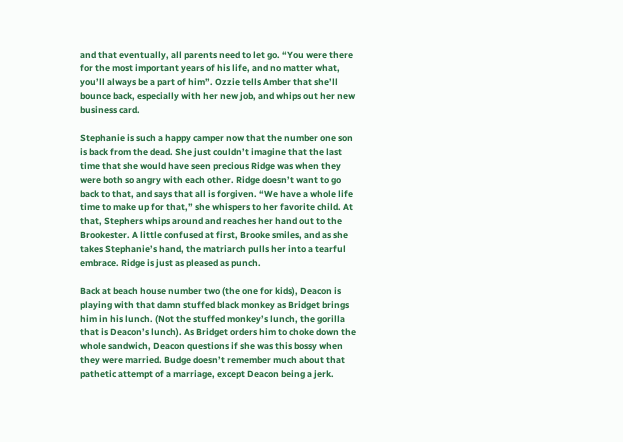and that eventually, all parents need to let go. “You were there for the most important years of his life, and no matter what, you’ll always be a part of him”. Ozzie tells Amber that she’ll bounce back, especially with her new job, and whips out her new business card.

Stephanie is such a happy camper now that the number one son is back from the dead. She just couldn’t imagine that the last time that she would have seen precious Ridge was when they were both so angry with each other. Ridge doesn’t want to go back to that, and says that all is forgiven. “We have a whole life time to make up for that,” she whispers to her favorite child. At that, Stephers whips around and reaches her hand out to the Brookester. A little confused at first, Brooke smiles, and as she takes Stephanie’s hand, the matriarch pulls her into a tearful embrace. Ridge is just as pleased as punch.

Back at beach house number two (the one for kids), Deacon is playing with that damn stuffed black monkey as Bridget brings him in his lunch. (Not the stuffed monkey’s lunch, the gorilla that is Deacon’s lunch). As Bridget orders him to choke down the whole sandwich, Deacon questions if she was this bossy when they were married. Budge doesn’t remember much about that pathetic attempt of a marriage, except Deacon being a jerk.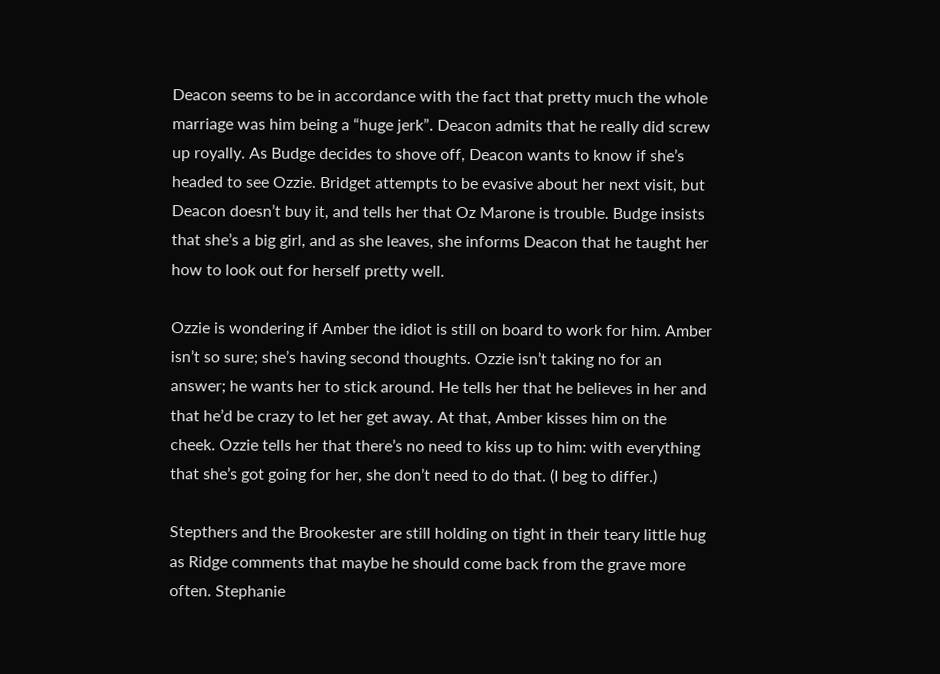Deacon seems to be in accordance with the fact that pretty much the whole marriage was him being a “huge jerk”. Deacon admits that he really did screw up royally. As Budge decides to shove off, Deacon wants to know if she’s headed to see Ozzie. Bridget attempts to be evasive about her next visit, but Deacon doesn’t buy it, and tells her that Oz Marone is trouble. Budge insists that she’s a big girl, and as she leaves, she informs Deacon that he taught her how to look out for herself pretty well.

Ozzie is wondering if Amber the idiot is still on board to work for him. Amber isn’t so sure; she’s having second thoughts. Ozzie isn’t taking no for an answer; he wants her to stick around. He tells her that he believes in her and that he’d be crazy to let her get away. At that, Amber kisses him on the cheek. Ozzie tells her that there’s no need to kiss up to him: with everything that she’s got going for her, she don’t need to do that. (I beg to differ.)

Stepthers and the Brookester are still holding on tight in their teary little hug as Ridge comments that maybe he should come back from the grave more often. Stephanie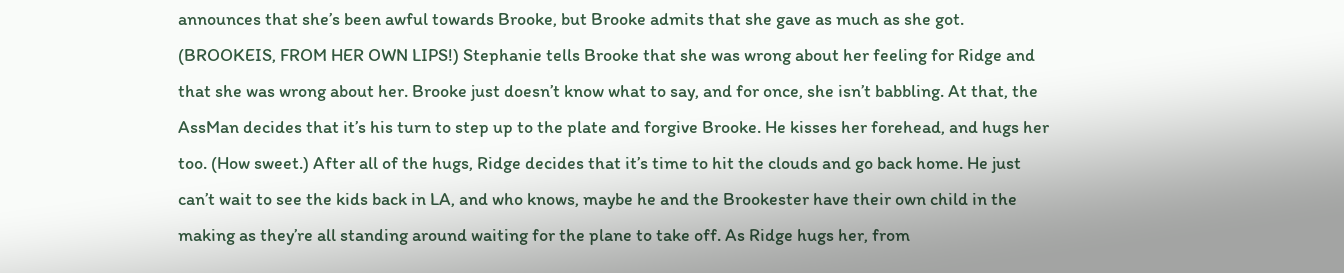announces that she’s been awful towards Brooke, but Brooke admits that she gave as much as she got. (BROOKEIS, FROM HER OWN LIPS!) Stephanie tells Brooke that she was wrong about her feeling for Ridge and that she was wrong about her. Brooke just doesn’t know what to say, and for once, she isn’t babbling. At that, the AssMan decides that it’s his turn to step up to the plate and forgive Brooke. He kisses her forehead, and hugs her too. (How sweet.) After all of the hugs, Ridge decides that it’s time to hit the clouds and go back home. He just can’t wait to see the kids back in LA, and who knows, maybe he and the Brookester have their own child in the making as they’re all standing around waiting for the plane to take off. As Ridge hugs her, from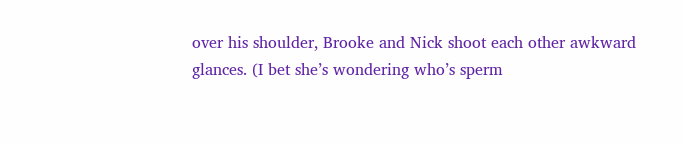over his shoulder, Brooke and Nick shoot each other awkward glances. (I bet she’s wondering who’s sperm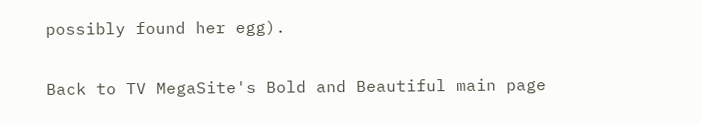possibly found her egg).

Back to TV MegaSite's Bold and Beautiful main page